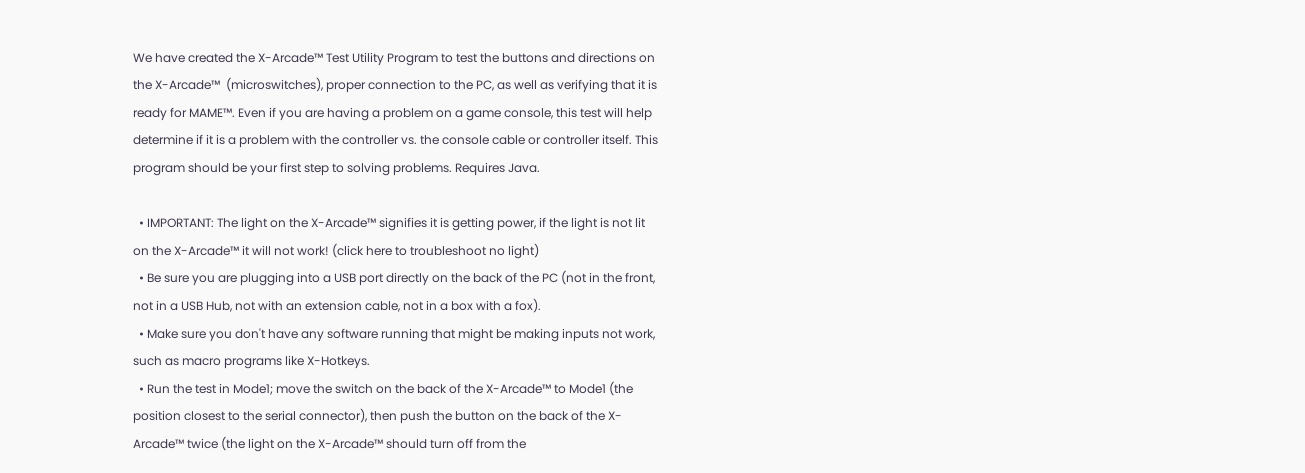We have created the X-Arcade™ Test Utility Program to test the buttons and directions on the X-Arcade™  (microswitches), proper connection to the PC, as well as verifying that it is ready for MAME™. Even if you are having a problem on a game console, this test will help determine if it is a problem with the controller vs. the console cable or controller itself. This program should be your first step to solving problems. Requires Java.

  • IMPORTANT: The light on the X-Arcade™ signifies it is getting power, if the light is not lit on the X-Arcade™ it will not work! (click here to troubleshoot no light)
  • Be sure you are plugging into a USB port directly on the back of the PC (not in the front, not in a USB Hub, not with an extension cable, not in a box with a fox).
  • Make sure you don't have any software running that might be making inputs not work, such as macro programs like X-Hotkeys.
  • Run the test in Mode1; move the switch on the back of the X-Arcade™ to Mode1 (the position closest to the serial connector), then push the button on the back of the X-Arcade™ twice (the light on the X-Arcade™ should turn off from the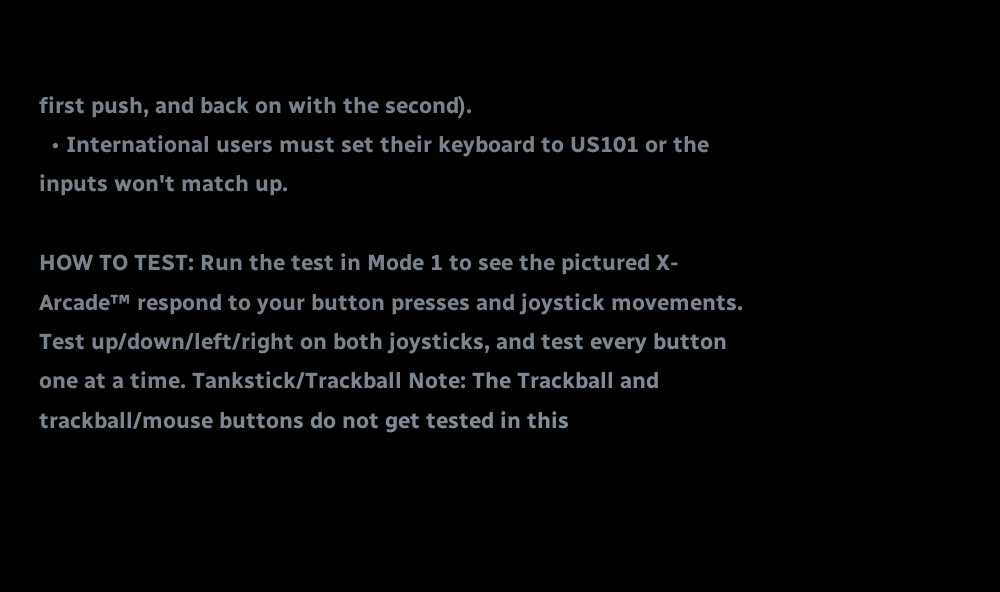first push, and back on with the second).
  • International users must set their keyboard to US101 or the inputs won't match up.

HOW TO TEST: Run the test in Mode 1 to see the pictured X-Arcade™ respond to your button presses and joystick movements. Test up/down/left/right on both joysticks, and test every button one at a time. Tankstick/Trackball Note: The Trackball and trackball/mouse buttons do not get tested in this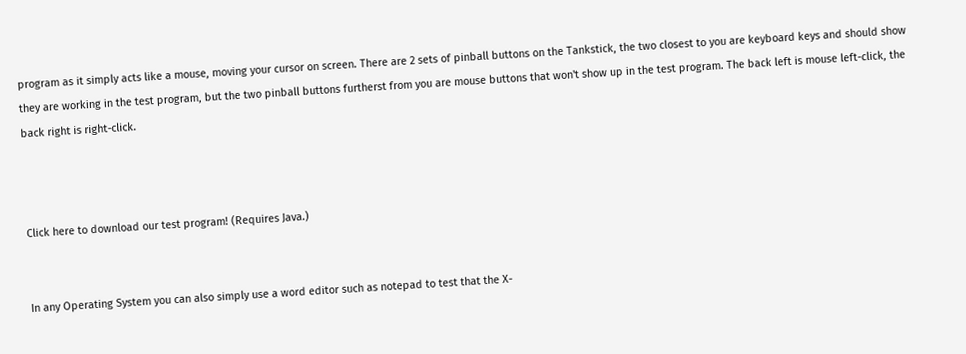program as it simply acts like a mouse, moving your cursor on screen. There are 2 sets of pinball buttons on the Tankstick, the two closest to you are keyboard keys and should show they are working in the test program, but the two pinball buttons furtherst from you are mouse buttons that won't show up in the test program. The back left is mouse left-click, the back right is right-click.



Click here to download our test program! (Requires Java.)


In any Operating System you can also simply use a word editor such as notepad to test that the X-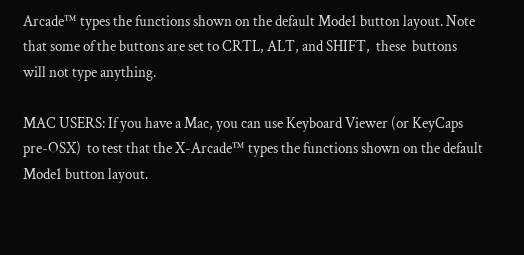Arcade™ types the functions shown on the default Mode1 button layout. Note that some of the buttons are set to CRTL, ALT, and SHIFT,  these  buttons   will not type anything.

MAC USERS: If you have a Mac, you can use Keyboard Viewer (or KeyCaps pre-OSX)  to test that the X-Arcade™ types the functions shown on the default Mode1 button layout.